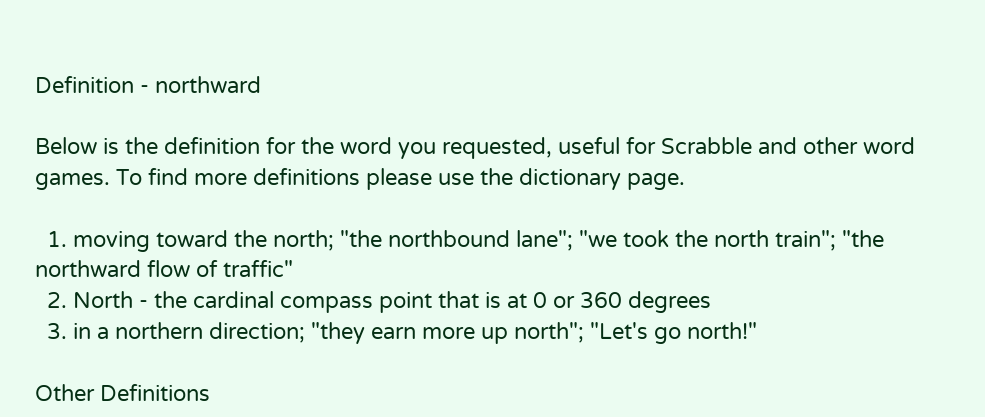Definition - northward

Below is the definition for the word you requested, useful for Scrabble and other word games. To find more definitions please use the dictionary page.

  1. moving toward the north; "the northbound lane"; "we took the north train"; "the northward flow of traffic"
  2. North - the cardinal compass point that is at 0 or 360 degrees
  3. in a northern direction; "they earn more up north"; "Let's go north!"

Other Definitions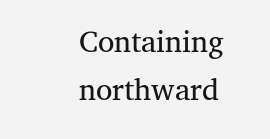Containing northward